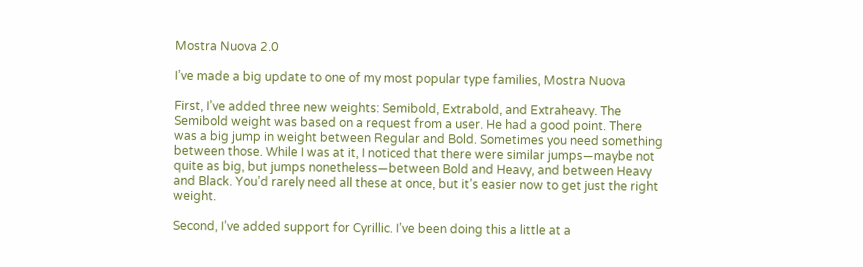Mostra Nuova 2.0

I’ve made a big update to one of my most popular type families, Mostra Nuova

First, I’ve added three new weights: Semibold, Extrabold, and Extraheavy. The Semibold weight was based on a request from a user. He had a good point. There was a big jump in weight between Regular and Bold. Sometimes you need something between those. While I was at it, I noticed that there were similar jumps—maybe not quite as big, but jumps nonetheless—between Bold and Heavy, and between Heavy and Black. You’d rarely need all these at once, but it’s easier now to get just the right weight.

Second, I’ve added support for Cyrillic. I’ve been doing this a little at a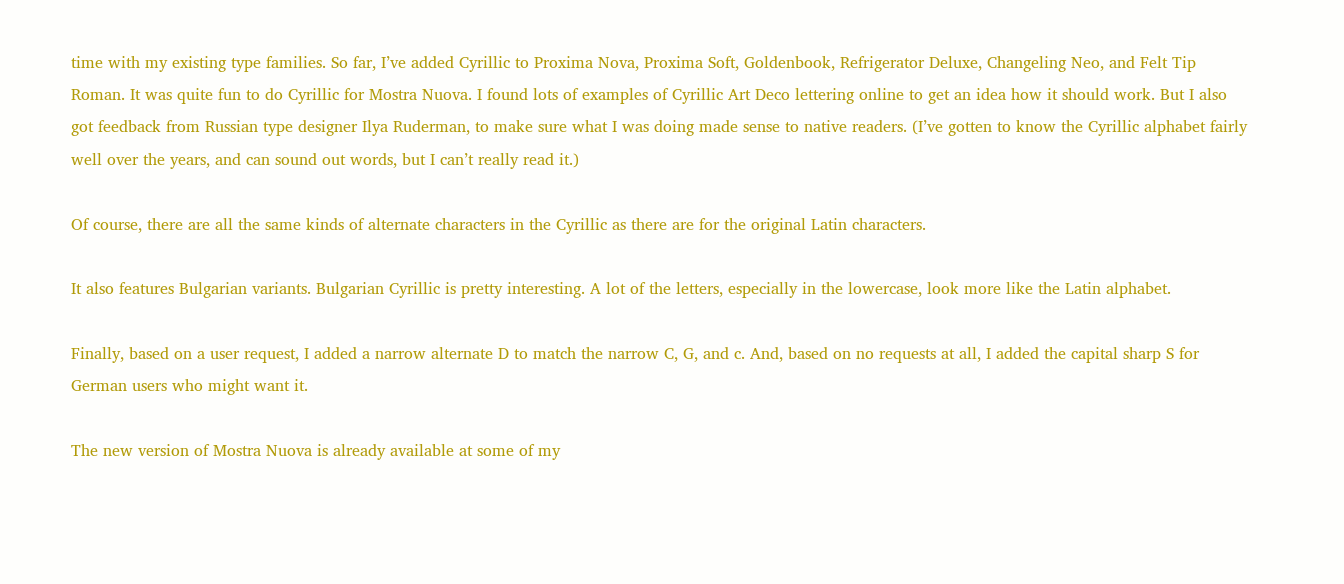time with my existing type families. So far, I’ve added Cyrillic to Proxima Nova, Proxima Soft, Goldenbook, Refrigerator Deluxe, Changeling Neo, and Felt Tip Roman. It was quite fun to do Cyrillic for Mostra Nuova. I found lots of examples of Cyrillic Art Deco lettering online to get an idea how it should work. But I also got feedback from Russian type designer Ilya Ruderman, to make sure what I was doing made sense to native readers. (I’ve gotten to know the Cyrillic alphabet fairly well over the years, and can sound out words, but I can’t really read it.)

Of course, there are all the same kinds of alternate characters in the Cyrillic as there are for the original Latin characters.

It also features Bulgarian variants. Bulgarian Cyrillic is pretty interesting. A lot of the letters, especially in the lowercase, look more like the Latin alphabet.

Finally, based on a user request, I added a narrow alternate D to match the narrow C, G, and c. And, based on no requests at all, I added the capital sharp S for German users who might want it.

The new version of Mostra Nuova is already available at some of my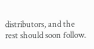distributors, and the rest should soon follow.